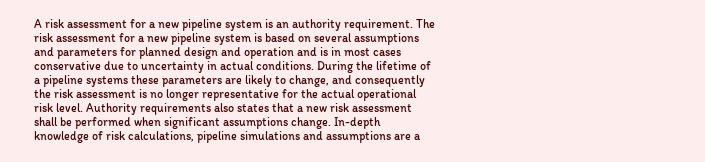A risk assessment for a new pipeline system is an authority requirement. The risk assessment for a new pipeline system is based on several assumptions and parameters for planned design and operation and is in most cases conservative due to uncertainty in actual conditions. During the lifetime of a pipeline systems these parameters are likely to change, and consequently the risk assessment is no longer representative for the actual operational risk level. Authority requirements also states that a new risk assessment shall be performed when significant assumptions change. In-depth knowledge of risk calculations, pipeline simulations and assumptions are a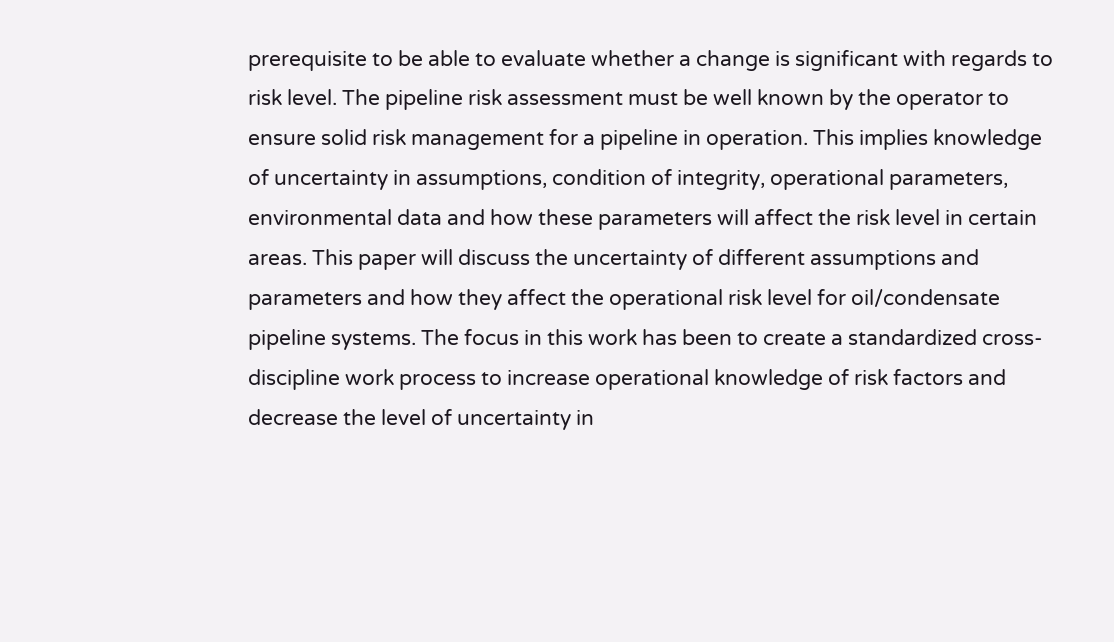prerequisite to be able to evaluate whether a change is significant with regards to risk level. The pipeline risk assessment must be well known by the operator to ensure solid risk management for a pipeline in operation. This implies knowledge of uncertainty in assumptions, condition of integrity, operational parameters, environmental data and how these parameters will affect the risk level in certain areas. This paper will discuss the uncertainty of different assumptions and parameters and how they affect the operational risk level for oil/condensate pipeline systems. The focus in this work has been to create a standardized cross-discipline work process to increase operational knowledge of risk factors and decrease the level of uncertainty in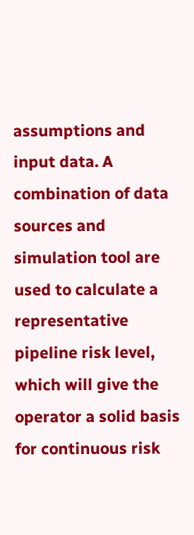assumptions and input data. A combination of data sources and simulation tool are used to calculate a representative pipeline risk level, which will give the operator a solid basis for continuous risk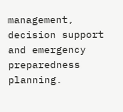management, decision support and emergency preparedness planning.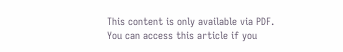This content is only available via PDF.
You can access this article if you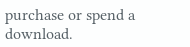purchase or spend a download.